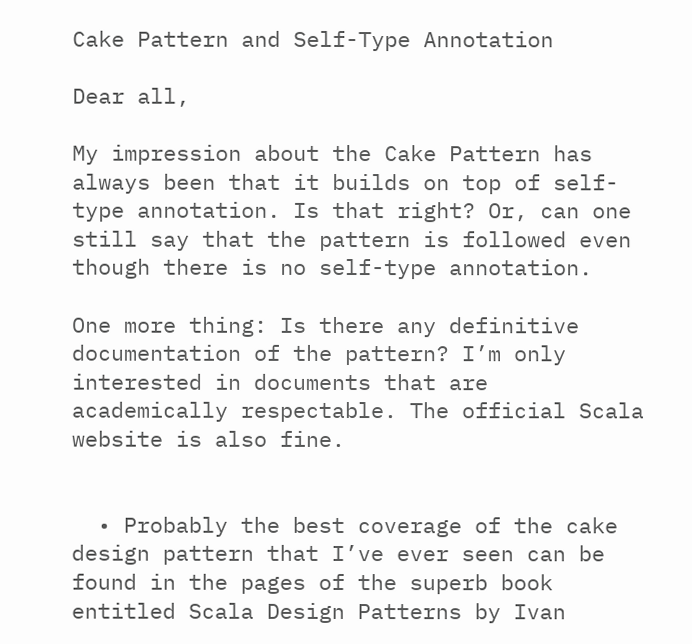Cake Pattern and Self-Type Annotation

Dear all,

My impression about the Cake Pattern has always been that it builds on top of self-type annotation. Is that right? Or, can one still say that the pattern is followed even though there is no self-type annotation.

One more thing: Is there any definitive documentation of the pattern? I’m only interested in documents that are academically respectable. The official Scala website is also fine.


  • Probably the best coverage of the cake design pattern that I’ve ever seen can be found in the pages of the superb book entitled Scala Design Patterns by Ivan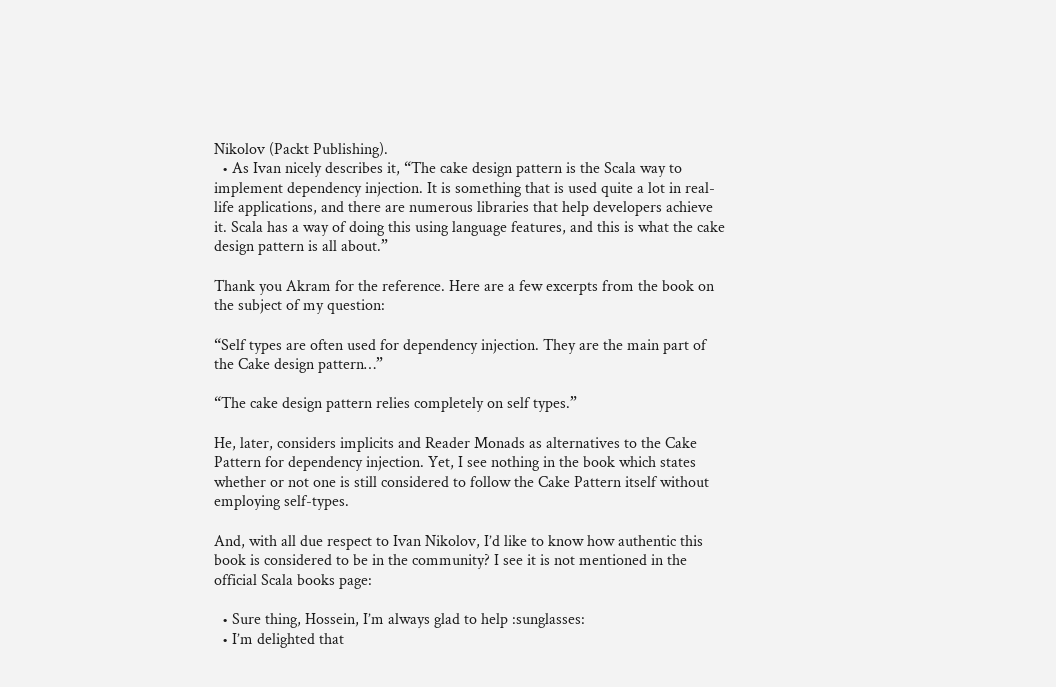Nikolov (Packt Publishing).
  • As Ivan nicely describes it, “The cake design pattern is the Scala way to implement dependency injection. It is something that is used quite a lot in real-life applications, and there are numerous libraries that help developers achieve it. Scala has a way of doing this using language features, and this is what the cake design pattern is all about.”

Thank you Akram for the reference. Here are a few excerpts from the book on the subject of my question:

“Self types are often used for dependency injection. They are the main part of the Cake design pattern…”

“The cake design pattern relies completely on self types.”

He, later, considers implicits and Reader Monads as alternatives to the Cake Pattern for dependency injection. Yet, I see nothing in the book which states whether or not one is still considered to follow the Cake Pattern itself without employing self-types.

And, with all due respect to Ivan Nikolov, I’d like to know how authentic this book is considered to be in the community? I see it is not mentioned in the official Scala books page:

  • Sure thing, Hossein, I’m always glad to help :sunglasses:
  • I’m delighted that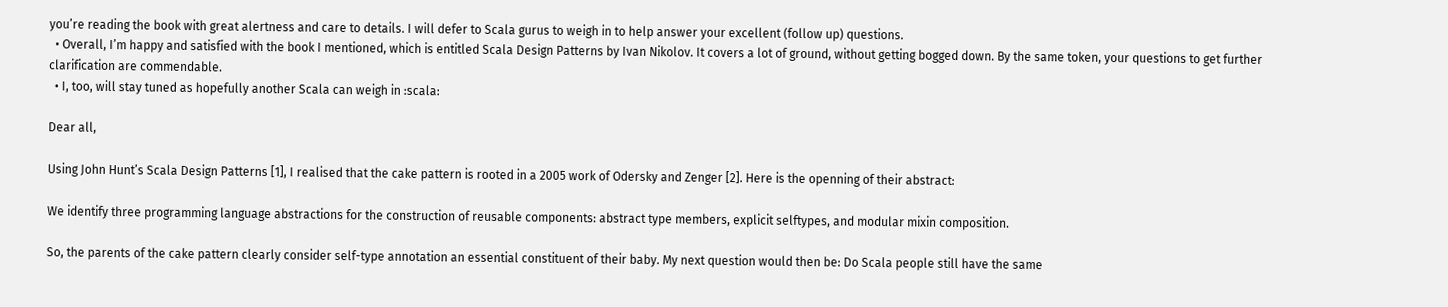you’re reading the book with great alertness and care to details. I will defer to Scala gurus to weigh in to help answer your excellent (follow up) questions.
  • Overall, I’m happy and satisfied with the book I mentioned, which is entitled Scala Design Patterns by Ivan Nikolov. It covers a lot of ground, without getting bogged down. By the same token, your questions to get further clarification are commendable.
  • I, too, will stay tuned as hopefully another Scala can weigh in :scala:

Dear all,

Using John Hunt’s Scala Design Patterns [1], I realised that the cake pattern is rooted in a 2005 work of Odersky and Zenger [2]. Here is the openning of their abstract:

We identify three programming language abstractions for the construction of reusable components: abstract type members, explicit selftypes, and modular mixin composition.

So, the parents of the cake pattern clearly consider self-type annotation an essential constituent of their baby. My next question would then be: Do Scala people still have the same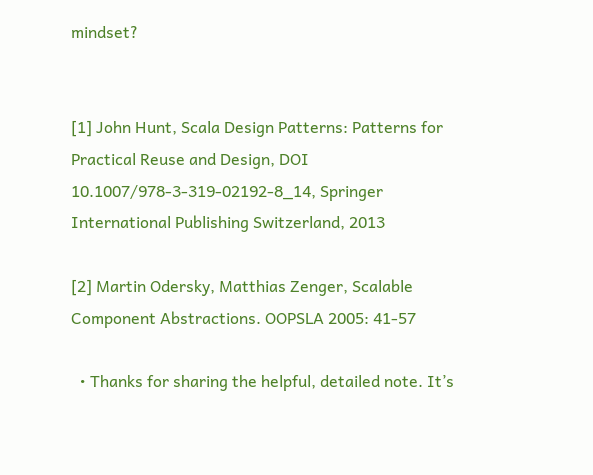mindset?


[1] John Hunt, Scala Design Patterns: Patterns for Practical Reuse and Design, DOI 10.1007/978-3-319-02192-8_14, Springer International Publishing Switzerland, 2013

[2] Martin Odersky, Matthias Zenger, Scalable Component Abstractions. OOPSLA 2005: 41-57

  • Thanks for sharing the helpful, detailed note. It’s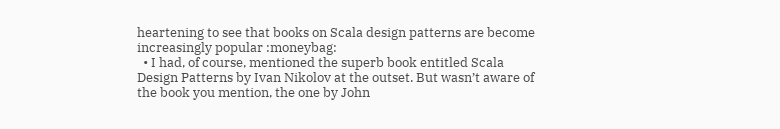heartening to see that books on Scala design patterns are become increasingly popular :moneybag:
  • I had, of course, mentioned the superb book entitled Scala Design Patterns by Ivan Nikolov at the outset. But wasn’t aware of the book you mention, the one by John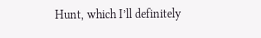Hunt, which I’ll definitely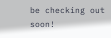be checking out soon!